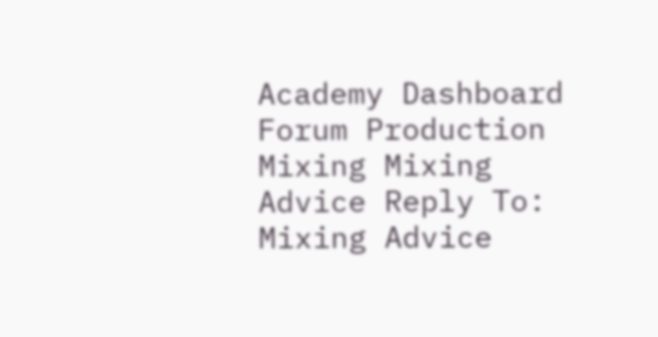Academy Dashboard Forum Production Mixing Mixing Advice Reply To: Mixing Advice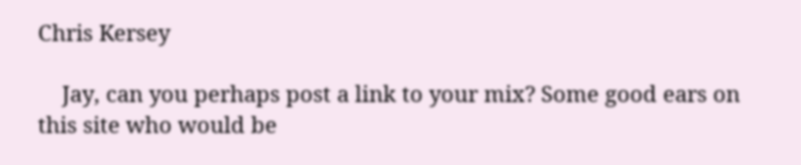Chris Kersey

    Jay, can you perhaps post a link to your mix? Some good ears on this site who would be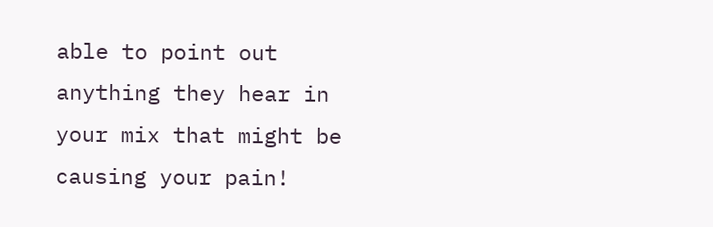able to point out anything they hear in your mix that might be causing your pain!